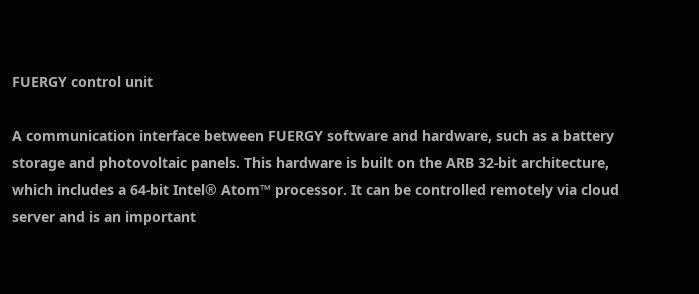FUERGY control unit

A communication interface between FUERGY software and hardware, such as a battery storage and photovoltaic panels. This hardware is built on the ARB 32-bit architecture, which includes a 64-bit Intel® Atom™ processor. It can be controlled remotely via cloud server and is an important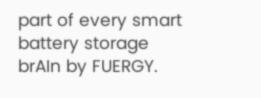part of every smart battery storage brAIn by FUERGY.